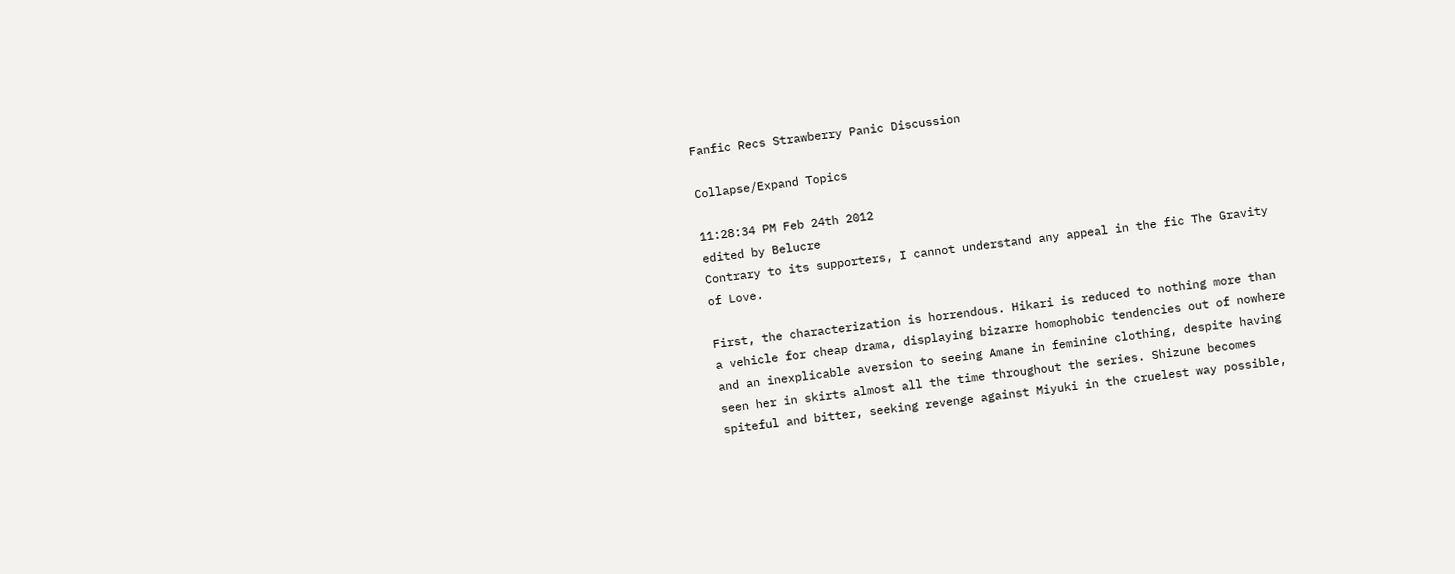Fanfic Recs Strawberry Panic Discussion

Collapse/Expand Topics

11:28:34 PM Feb 24th 2012
edited by Belucre
Contrary to its supporters, I cannot understand any appeal in the fic The Gravity of Love.

First, the characterization is horrendous. Hikari is reduced to nothing more than a vehicle for cheap drama, displaying bizarre homophobic tendencies out of nowhere and an inexplicable aversion to seeing Amane in feminine clothing, despite having seen her in skirts almost all the time throughout the series. Shizune becomes spiteful and bitter, seeking revenge against Miyuki in the cruelest way possible,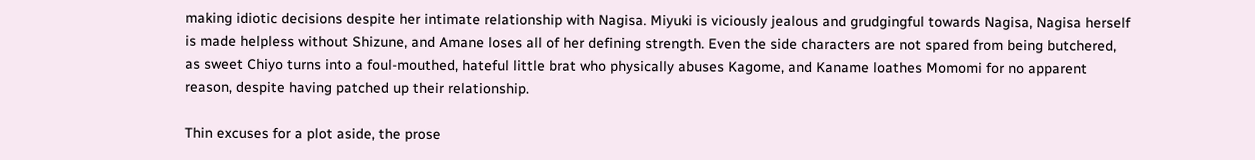making idiotic decisions despite her intimate relationship with Nagisa. Miyuki is viciously jealous and grudgingful towards Nagisa, Nagisa herself is made helpless without Shizune, and Amane loses all of her defining strength. Even the side characters are not spared from being butchered, as sweet Chiyo turns into a foul-mouthed, hateful little brat who physically abuses Kagome, and Kaname loathes Momomi for no apparent reason, despite having patched up their relationship.

Thin excuses for a plot aside, the prose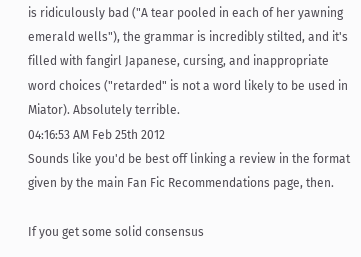is ridiculously bad ("A tear pooled in each of her yawning emerald wells"), the grammar is incredibly stilted, and it's filled with fangirl Japanese, cursing, and inappropriate word choices ("retarded" is not a word likely to be used in Miator). Absolutely terrible.
04:16:53 AM Feb 25th 2012
Sounds like you'd be best off linking a review in the format given by the main Fan Fic Recommendations page, then.

If you get some solid consensus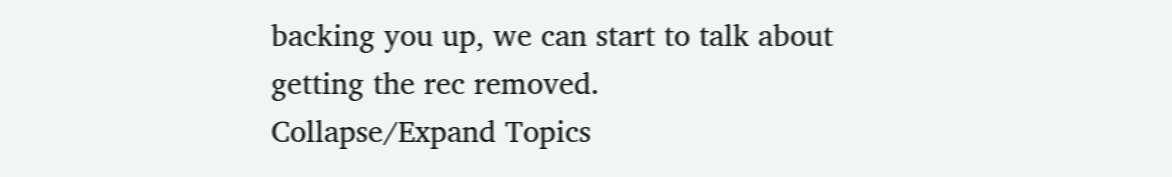backing you up, we can start to talk about getting the rec removed.
Collapse/Expand Topics